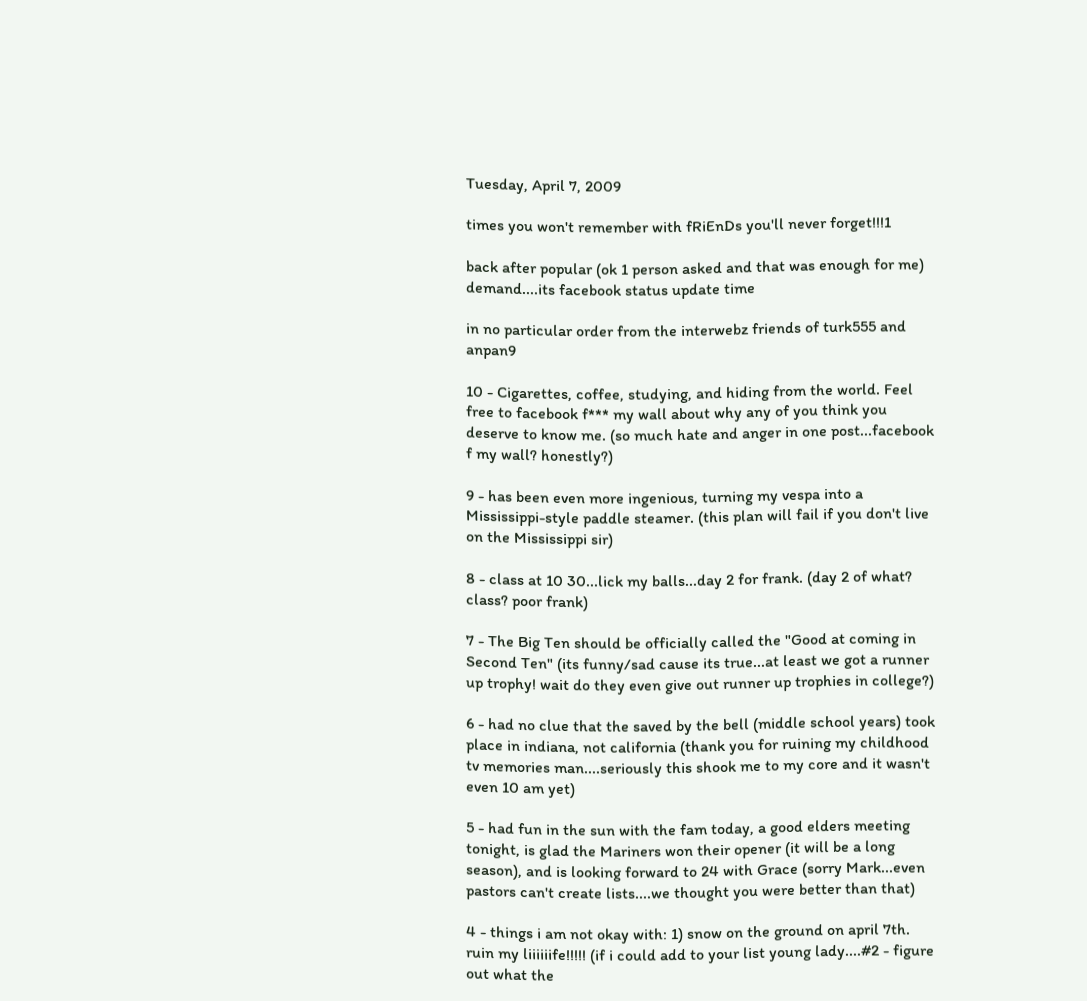Tuesday, April 7, 2009

times you won't remember with fRiEnDs you'll never forget!!!1

back after popular (ok 1 person asked and that was enough for me) demand....its facebook status update time

in no particular order from the interwebz friends of turk555 and anpan9

10 - Cigarettes, coffee, studying, and hiding from the world. Feel free to facebook f*** my wall about why any of you think you deserve to know me. (so much hate and anger in one post...facebook f my wall? honestly?)

9 - has been even more ingenious, turning my vespa into a Mississippi-style paddle steamer. (this plan will fail if you don't live on the Mississippi sir)

8 - class at 10 30...lick my balls...day 2 for frank. (day 2 of what? class? poor frank)

7 - The Big Ten should be officially called the "Good at coming in Second Ten" (its funny/sad cause its true...at least we got a runner up trophy! wait do they even give out runner up trophies in college?)

6 - had no clue that the saved by the bell (middle school years) took place in indiana, not california (thank you for ruining my childhood tv memories man....seriously this shook me to my core and it wasn't even 10 am yet)

5 - had fun in the sun with the fam today, a good elders meeting tonight, is glad the Mariners won their opener (it will be a long season), and is looking forward to 24 with Grace (sorry Mark...even pastors can't create lists....we thought you were better than that)

4 - things i am not okay with: 1) snow on the ground on april 7th. ruin my liiiiiife!!!!! (if i could add to your list young lady....#2 - figure out what the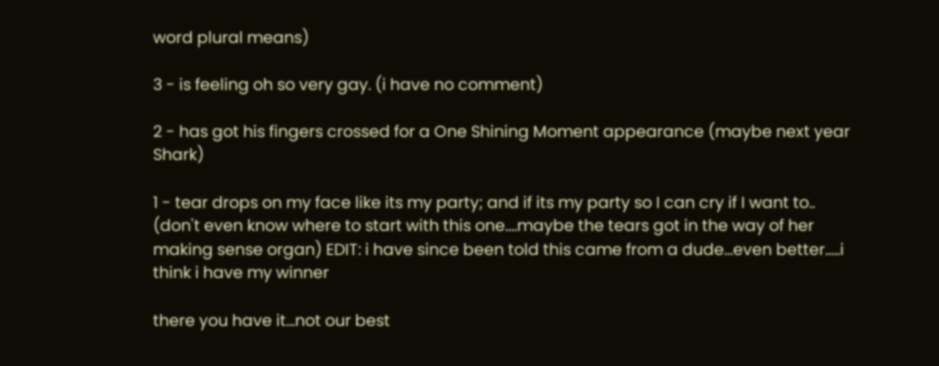word plural means)

3 - is feeling oh so very gay. (i have no comment)

2 - has got his fingers crossed for a One Shining Moment appearance (maybe next year Shark)

1 - tear drops on my face like its my party; and if its my party so I can cry if I want to.. (don't even know where to start with this one....maybe the tears got in the way of her making sense organ) EDIT: i have since been told this came from a dude...even better.....i think i have my winner

there you have it...not our best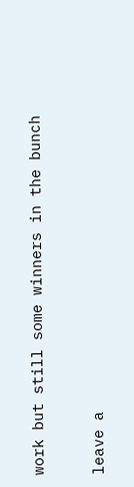work but still some winners in the bunch

leave a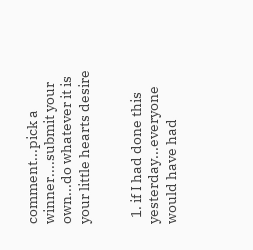comment...pick a winner....submit your own...do whatever it is your little hearts desire


  1. if I had done this yesterday...everyone would have had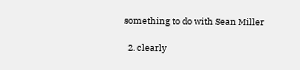something to do with Sean Miller

  2. clearly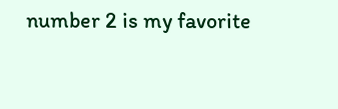number 2 is my favorite